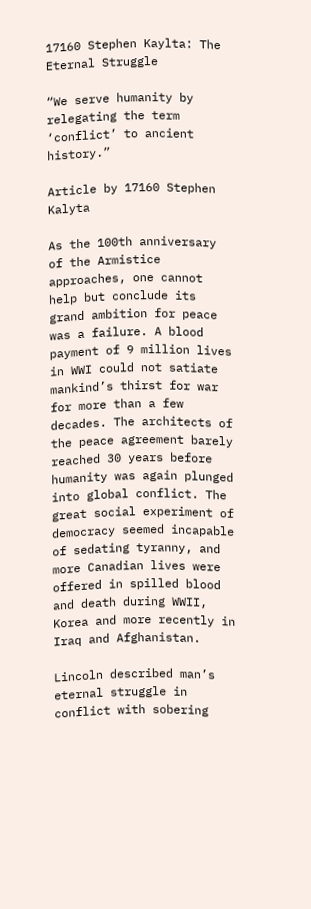17160 Stephen Kaylta: The Eternal Struggle

“We serve humanity by relegating the term ‘conflict’ to ancient history.”

Article by 17160 Stephen Kalyta

As the 100th anniversary of the Armistice approaches, one cannot help but conclude its grand ambition for peace was a failure. A blood payment of 9 million lives in WWI could not satiate mankind’s thirst for war for more than a few decades. The architects of the peace agreement barely reached 30 years before humanity was again plunged into global conflict. The great social experiment of democracy seemed incapable of sedating tyranny, and more Canadian lives were offered in spilled blood and death during WWII, Korea and more recently in Iraq and Afghanistan.

Lincoln described man’s eternal struggle in conflict with sobering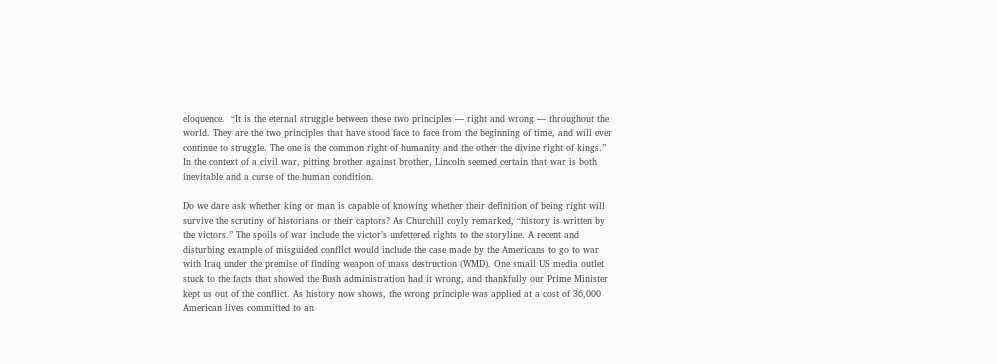eloquence.  “It is the eternal struggle between these two principles — right and wrong — throughout the world. They are the two principles that have stood face to face from the beginning of time, and will ever continue to struggle. The one is the common right of humanity and the other the divine right of kings.” In the context of a civil war, pitting brother against brother, Lincoln seemed certain that war is both inevitable and a curse of the human condition.

Do we dare ask whether king or man is capable of knowing whether their definition of being right will survive the scrutiny of historians or their captors? As Churchill coyly remarked, “history is written by the victors.” The spoils of war include the victor’s unfettered rights to the storyline. A recent and disturbing example of misguided conflict would include the case made by the Americans to go to war with Iraq under the premise of finding weapon of mass destruction (WMD). One small US media outlet stuck to the facts that showed the Bush administration had it wrong, and thankfully our Prime Minister kept us out of the conflict. As history now shows, the wrong principle was applied at a cost of 36,000 American lives committed to an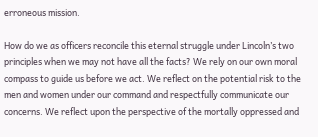erroneous mission.

How do we as officers reconcile this eternal struggle under Lincoln’s two principles when we may not have all the facts? We rely on our own moral compass to guide us before we act. We reflect on the potential risk to the men and women under our command and respectfully communicate our concerns. We reflect upon the perspective of the mortally oppressed and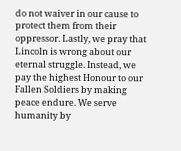do not waiver in our cause to protect them from their oppressor. Lastly, we pray that Lincoln is wrong about our eternal struggle. Instead, we pay the highest Honour to our Fallen Soldiers by making peace endure. We serve humanity by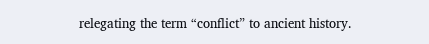relegating the term “conflict” to ancient history.